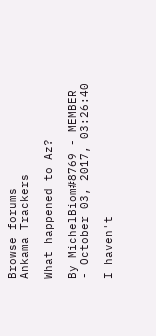Browse forums
Ankama Trackers

What happened to Az?

By MichelBiom#8769 - MEMBER - October 03, 2017, 03:26:40

I haven't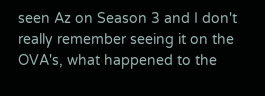seen Az on Season 3 and I don't really remember seeing it on the OVA's, what happened to the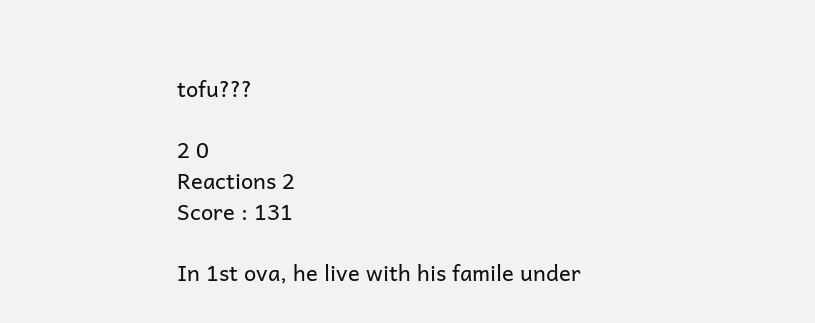tofu???

2 0
Reactions 2
Score : 131

In 1st ova, he live with his famile under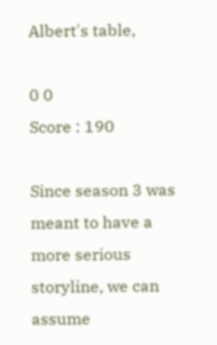Albert's table,

0 0
Score : 190

Since season 3 was meant to have a more serious storyline, we can assume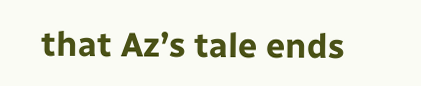that Az’s tale ends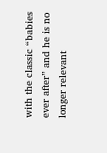with the classic “babies ever after” and he is no longer relevant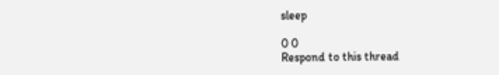sleep

0 0
Respond to this thread